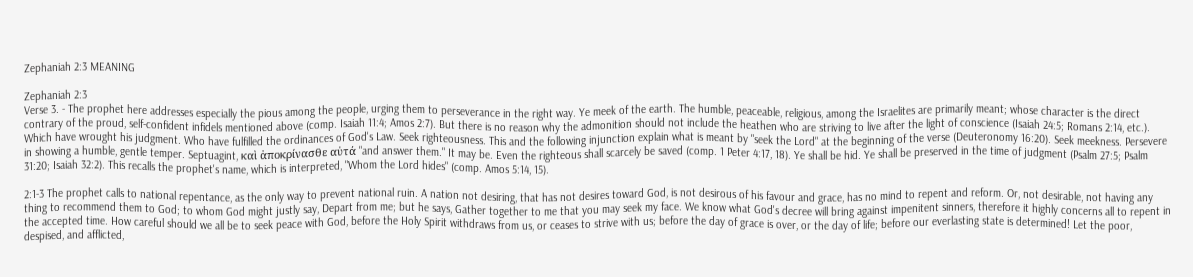Zephaniah 2:3 MEANING

Zephaniah 2:3
Verse 3. - The prophet here addresses especially the pious among the people, urging them to perseverance in the right way. Ye meek of the earth. The humble, peaceable, religious, among the Israelites are primarily meant; whose character is the direct contrary of the proud, self-confident infidels mentioned above (comp. Isaiah 11:4; Amos 2:7). But there is no reason why the admonition should not include the heathen who are striving to live after the light of conscience (Isaiah 24:5; Romans 2:14, etc.). Which have wrought his judgment. Who have fulfilled the ordinances of God's Law. Seek righteousness. This and the following injunction explain what is meant by "seek the Lord" at the beginning of the verse (Deuteronomy 16:20). Seek meekness. Persevere in showing a humble, gentle temper. Septuagint, καὶ ἀποκρίνασθε αὐτά "and answer them." It may be. Even the righteous shall scarcely be saved (comp. 1 Peter 4:17, 18). Ye shall be hid. Ye shall be preserved in the time of judgment (Psalm 27:5; Psalm 31:20; Isaiah 32:2). This recalls the prophet's name, which is interpreted, "Whom the Lord hides" (comp. Amos 5:14, 15).

2:1-3 The prophet calls to national repentance, as the only way to prevent national ruin. A nation not desiring, that has not desires toward God, is not desirous of his favour and grace, has no mind to repent and reform. Or, not desirable, not having any thing to recommend them to God; to whom God might justly say, Depart from me; but he says, Gather together to me that you may seek my face. We know what God's decree will bring against impenitent sinners, therefore it highly concerns all to repent in the accepted time. How careful should we all be to seek peace with God, before the Holy Spirit withdraws from us, or ceases to strive with us; before the day of grace is over, or the day of life; before our everlasting state is determined! Let the poor, despised, and afflicted,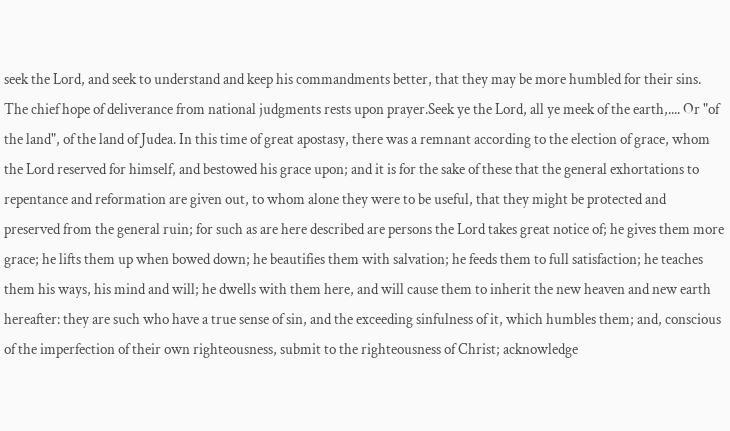seek the Lord, and seek to understand and keep his commandments better, that they may be more humbled for their sins. The chief hope of deliverance from national judgments rests upon prayer.Seek ye the Lord, all ye meek of the earth,.... Or "of the land", of the land of Judea. In this time of great apostasy, there was a remnant according to the election of grace, whom the Lord reserved for himself, and bestowed his grace upon; and it is for the sake of these that the general exhortations to repentance and reformation are given out, to whom alone they were to be useful, that they might be protected and preserved from the general ruin; for such as are here described are persons the Lord takes great notice of; he gives them more grace; he lifts them up when bowed down; he beautifies them with salvation; he feeds them to full satisfaction; he teaches them his ways, his mind and will; he dwells with them here, and will cause them to inherit the new heaven and new earth hereafter: they are such who have a true sense of sin, and the exceeding sinfulness of it, which humbles them; and, conscious of the imperfection of their own righteousness, submit to the righteousness of Christ; acknowledge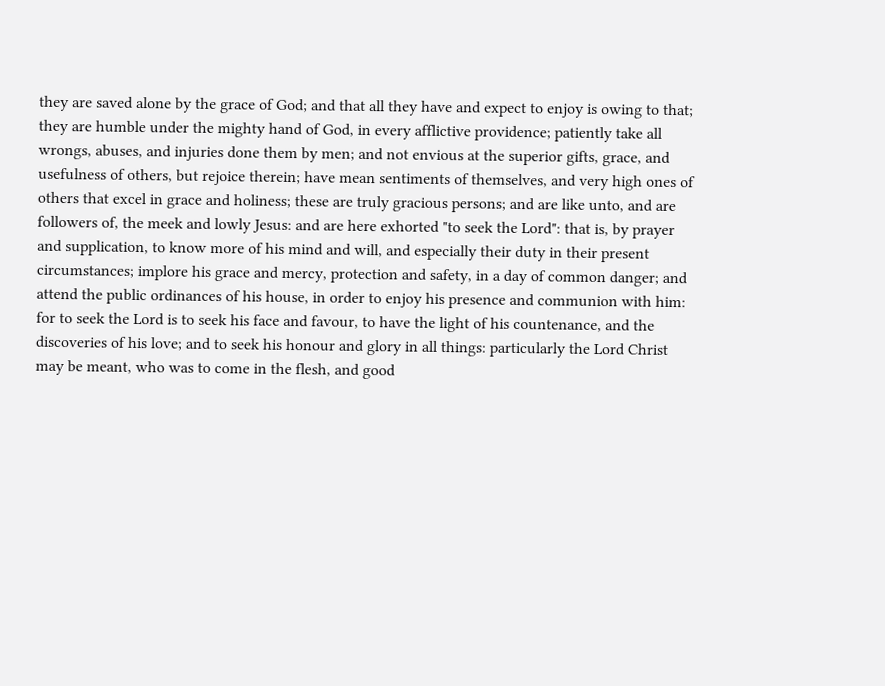they are saved alone by the grace of God; and that all they have and expect to enjoy is owing to that; they are humble under the mighty hand of God, in every afflictive providence; patiently take all wrongs, abuses, and injuries done them by men; and not envious at the superior gifts, grace, and usefulness of others, but rejoice therein; have mean sentiments of themselves, and very high ones of others that excel in grace and holiness; these are truly gracious persons; and are like unto, and are followers of, the meek and lowly Jesus: and are here exhorted "to seek the Lord": that is, by prayer and supplication, to know more of his mind and will, and especially their duty in their present circumstances; implore his grace and mercy, protection and safety, in a day of common danger; and attend the public ordinances of his house, in order to enjoy his presence and communion with him: for to seek the Lord is to seek his face and favour, to have the light of his countenance, and the discoveries of his love; and to seek his honour and glory in all things: particularly the Lord Christ may be meant, who was to come in the flesh, and good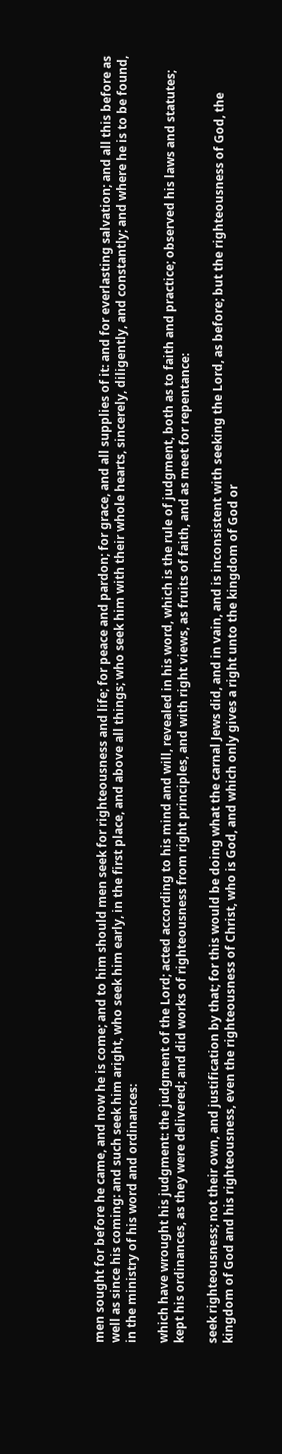men sought for before he came, and now he is come; and to him should men seek for righteousness and life; for peace and pardon; for grace, and all supplies of it: and for everlasting salvation; and all this before as well as since his coming: and such seek him aright, who seek him early, in the first place, and above all things; who seek him with their whole hearts, sincerely, diligently, and constantly; and where he is to be found, in the ministry of his word and ordinances:

which have wrought his judgment: the judgment of the Lord; acted according to his mind and will, revealed in his word, which is the rule of judgment, both as to faith and practice; observed his laws and statutes; kept his ordinances, as they were delivered; and did works of righteousness from right principles, and with right views, as fruits of faith, and as meet for repentance:

seek righteousness; not their own, and justification by that; for this would be doing what the carnal Jews did, and in vain, and is inconsistent with seeking the Lord, as before; but the righteousness of God, the kingdom of God and his righteousness, even the righteousness of Christ, who is God, and which only gives a right unto the kingdom of God or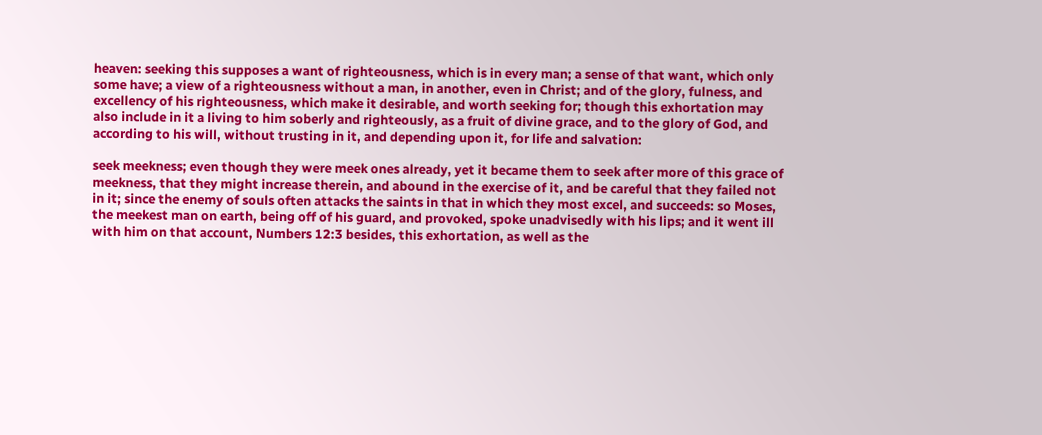heaven: seeking this supposes a want of righteousness, which is in every man; a sense of that want, which only some have; a view of a righteousness without a man, in another, even in Christ; and of the glory, fulness, and excellency of his righteousness, which make it desirable, and worth seeking for; though this exhortation may also include in it a living to him soberly and righteously, as a fruit of divine grace, and to the glory of God, and according to his will, without trusting in it, and depending upon it, for life and salvation:

seek meekness; even though they were meek ones already, yet it became them to seek after more of this grace of meekness, that they might increase therein, and abound in the exercise of it, and be careful that they failed not in it; since the enemy of souls often attacks the saints in that in which they most excel, and succeeds: so Moses, the meekest man on earth, being off of his guard, and provoked, spoke unadvisedly with his lips; and it went ill with him on that account, Numbers 12:3 besides, this exhortation, as well as the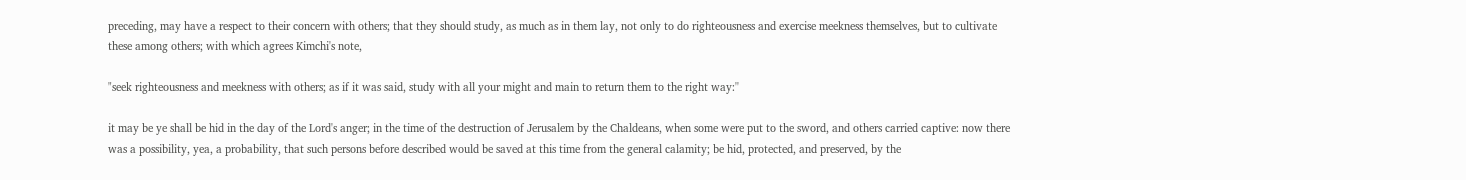preceding, may have a respect to their concern with others; that they should study, as much as in them lay, not only to do righteousness and exercise meekness themselves, but to cultivate these among others; with which agrees Kimchi's note,

"seek righteousness and meekness with others; as if it was said, study with all your might and main to return them to the right way:''

it may be ye shall be hid in the day of the Lord's anger; in the time of the destruction of Jerusalem by the Chaldeans, when some were put to the sword, and others carried captive: now there was a possibility, yea, a probability, that such persons before described would be saved at this time from the general calamity; be hid, protected, and preserved, by the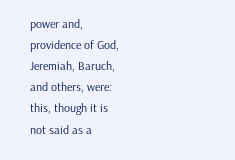power and, providence of God, Jeremiah, Baruch, and others, were: this, though it is not said as a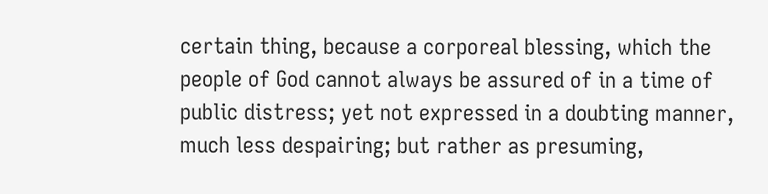certain thing, because a corporeal blessing, which the people of God cannot always be assured of in a time of public distress; yet not expressed in a doubting manner, much less despairing; but rather as presuming,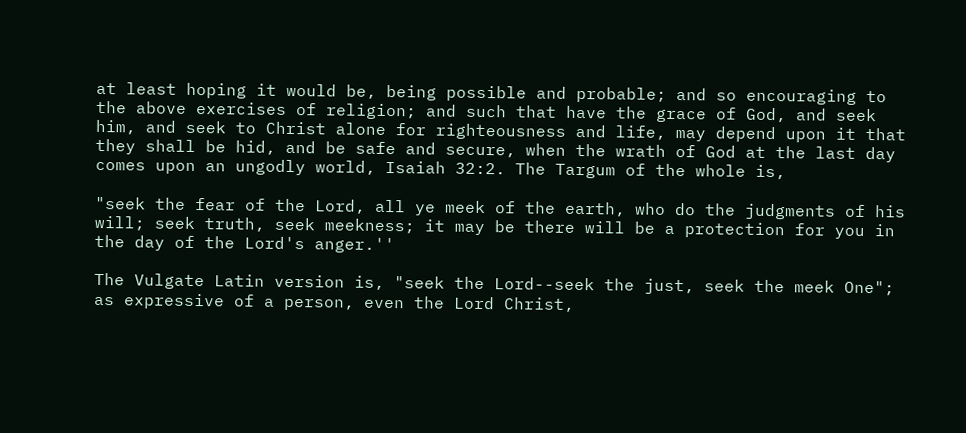at least hoping it would be, being possible and probable; and so encouraging to the above exercises of religion; and such that have the grace of God, and seek him, and seek to Christ alone for righteousness and life, may depend upon it that they shall be hid, and be safe and secure, when the wrath of God at the last day comes upon an ungodly world, Isaiah 32:2. The Targum of the whole is,

"seek the fear of the Lord, all ye meek of the earth, who do the judgments of his will; seek truth, seek meekness; it may be there will be a protection for you in the day of the Lord's anger.''

The Vulgate Latin version is, "seek the Lord--seek the just, seek the meek One"; as expressive of a person, even the Lord Christ,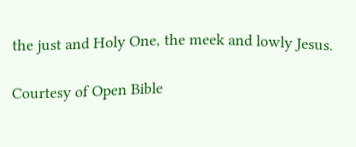the just and Holy One, the meek and lowly Jesus.

Courtesy of Open Bible